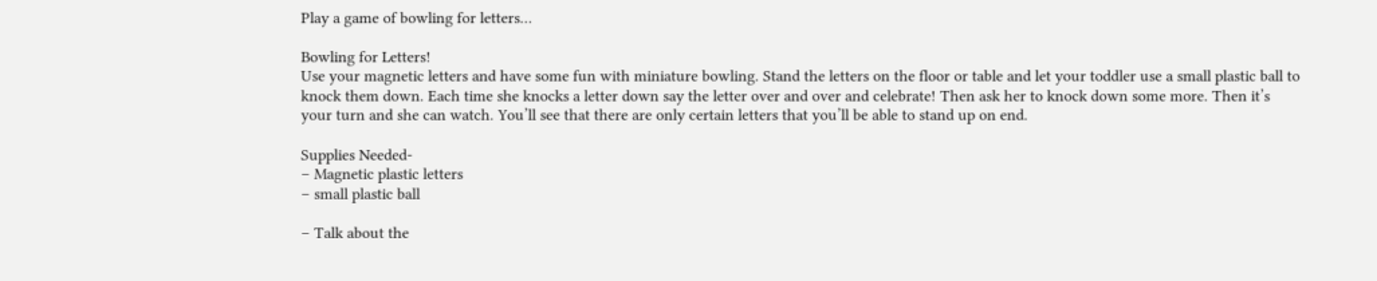Play a game of bowling for letters…

Bowling for Letters!
Use your magnetic letters and have some fun with miniature bowling. Stand the letters on the floor or table and let your toddler use a small plastic ball to knock them down. Each time she knocks a letter down say the letter over and over and celebrate! Then ask her to knock down some more. Then it’s your turn and she can watch. You’ll see that there are only certain letters that you’ll be able to stand up on end.

Supplies Needed-
– Magnetic plastic letters
– small plastic ball

– Talk about the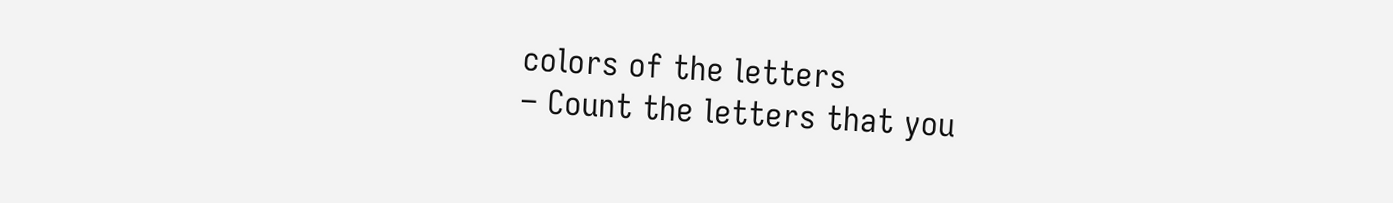colors of the letters
– Count the letters that you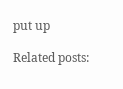put up

Related posts: